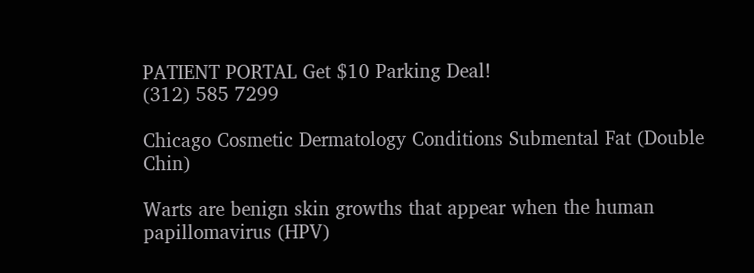PATIENT PORTAL Get $10 Parking Deal!
(312) 585 7299

Chicago Cosmetic Dermatology Conditions Submental Fat (Double Chin)

Warts are benign skin growths that appear when the human papillomavirus (HPV)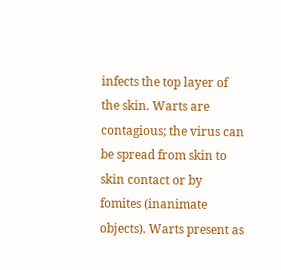infects the top layer of the skin. Warts are contagious; the virus can be spread from skin to skin contact or by fomites (inanimate objects). Warts present as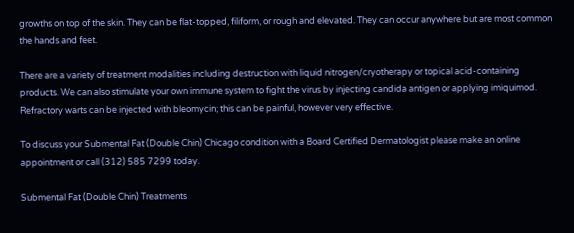growths on top of the skin. They can be flat-topped, filiform, or rough and elevated. They can occur anywhere but are most common the hands and feet.

There are a variety of treatment modalities including destruction with liquid nitrogen/cryotherapy or topical acid-containing products. We can also stimulate your own immune system to fight the virus by injecting candida antigen or applying imiquimod. Refractory warts can be injected with bleomycin; this can be painful, however very effective.

To discuss your Submental Fat (Double Chin) Chicago condition with a Board Certified Dermatologist please make an online appointment or call (312) 585 7299 today.

Submental Fat (Double Chin) Treatments